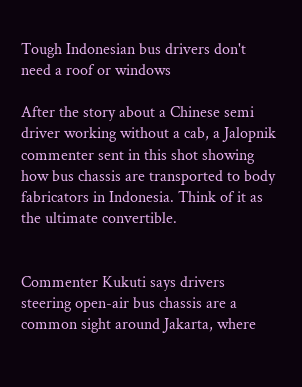Tough Indonesian bus drivers don't need a roof or windows

After the story about a Chinese semi driver working without a cab, a Jalopnik commenter sent in this shot showing how bus chassis are transported to body fabricators in Indonesia. Think of it as the ultimate convertible.


Commenter Kukuti says drivers steering open-air bus chassis are a common sight around Jakarta, where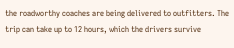the roadworthy coaches are being delivered to outfitters. The trip can take up to 12 hours, which the drivers survive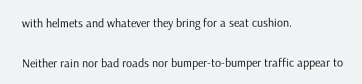with helmets and whatever they bring for a seat cushion.

Neither rain nor bad roads nor bumper-to-bumper traffic appear to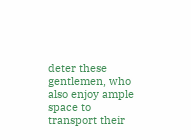deter these gentlemen, who also enjoy ample space to transport their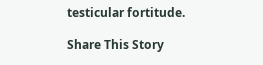testicular fortitude.

Share This Story